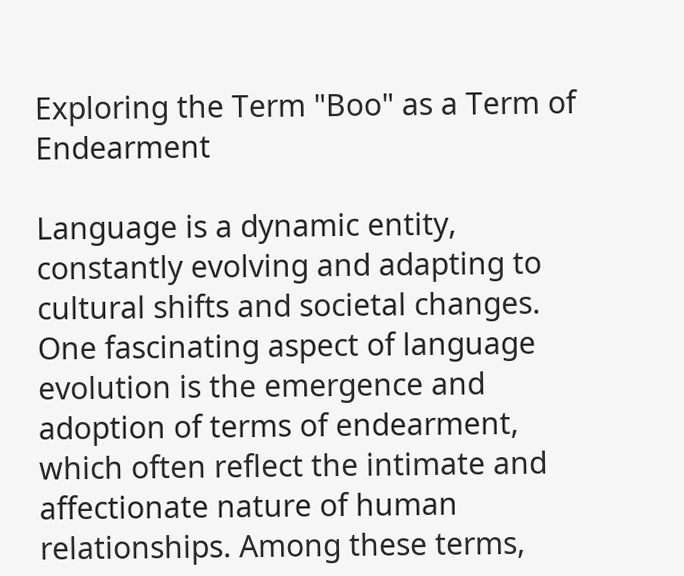Exploring the Term "Boo" as a Term of Endearment

Language is a dynamic entity, constantly evolving and adapting to cultural shifts and societal changes. One fascinating aspect of language evolution is the emergence and adoption of terms of endearment, which often reflect the intimate and affectionate nature of human relationships. Among these terms,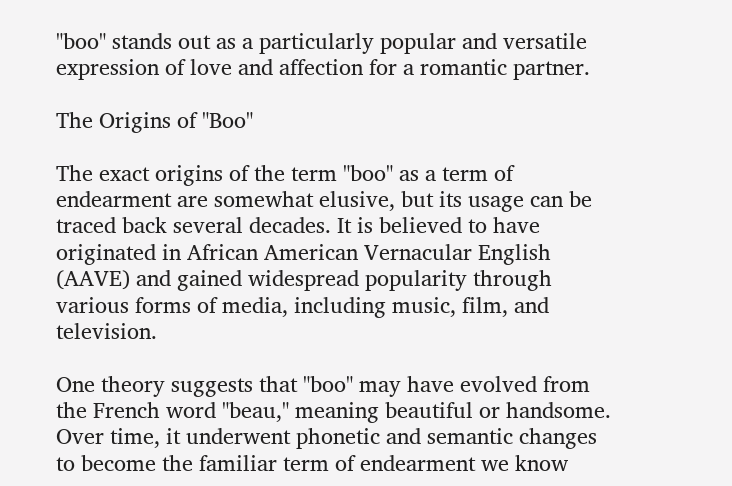"boo" stands out as a particularly popular and versatile expression of love and affection for a romantic partner.

The Origins of "Boo"

The exact origins of the term "boo" as a term of endearment are somewhat elusive, but its usage can be traced back several decades. It is believed to have originated in African American Vernacular English (AAVE) and gained widespread popularity through various forms of media, including music, film, and television.

One theory suggests that "boo" may have evolved from the French word "beau," meaning beautiful or handsome. Over time, it underwent phonetic and semantic changes to become the familiar term of endearment we know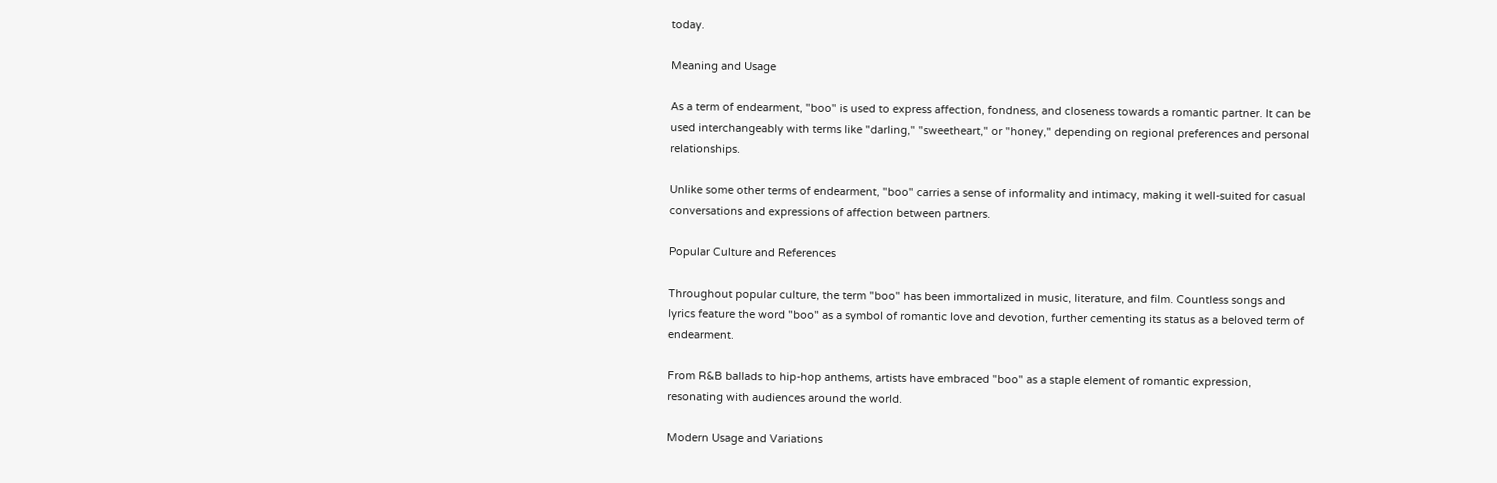today.

Meaning and Usage

As a term of endearment, "boo" is used to express affection, fondness, and closeness towards a romantic partner. It can be used interchangeably with terms like "darling," "sweetheart," or "honey," depending on regional preferences and personal relationships.

Unlike some other terms of endearment, "boo" carries a sense of informality and intimacy, making it well-suited for casual conversations and expressions of affection between partners.

Popular Culture and References

Throughout popular culture, the term "boo" has been immortalized in music, literature, and film. Countless songs and lyrics feature the word "boo" as a symbol of romantic love and devotion, further cementing its status as a beloved term of endearment.

From R&B ballads to hip-hop anthems, artists have embraced "boo" as a staple element of romantic expression, resonating with audiences around the world.

Modern Usage and Variations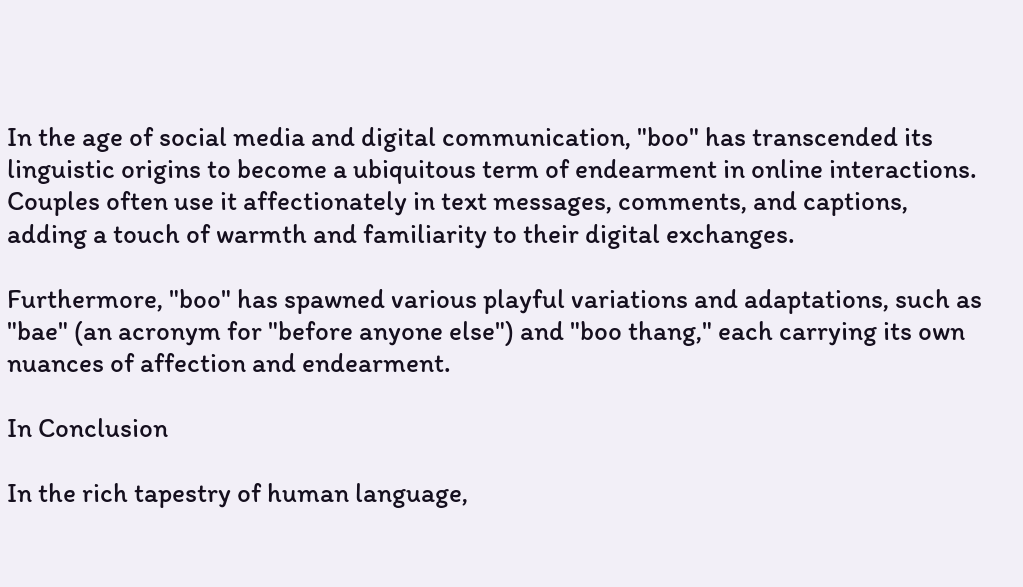In the age of social media and digital communication, "boo" has transcended its linguistic origins to become a ubiquitous term of endearment in online interactions. Couples often use it affectionately in text messages, comments, and captions, adding a touch of warmth and familiarity to their digital exchanges.

Furthermore, "boo" has spawned various playful variations and adaptations, such as "bae" (an acronym for "before anyone else") and "boo thang," each carrying its own nuances of affection and endearment.

In Conclusion

In the rich tapestry of human language,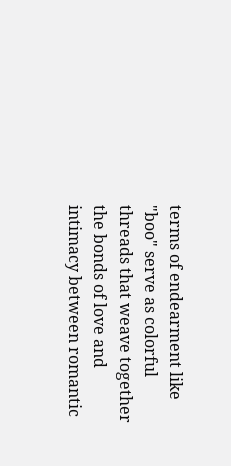terms of endearment like "boo" serve as colorful threads that weave together the bonds of love and intimacy between romantic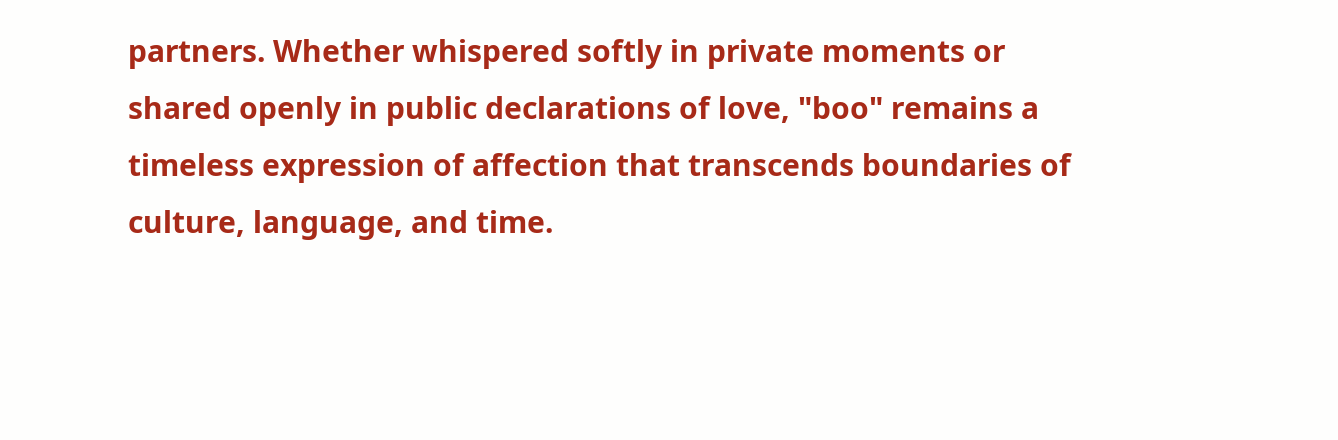partners. Whether whispered softly in private moments or shared openly in public declarations of love, "boo" remains a timeless expression of affection that transcends boundaries of culture, language, and time.